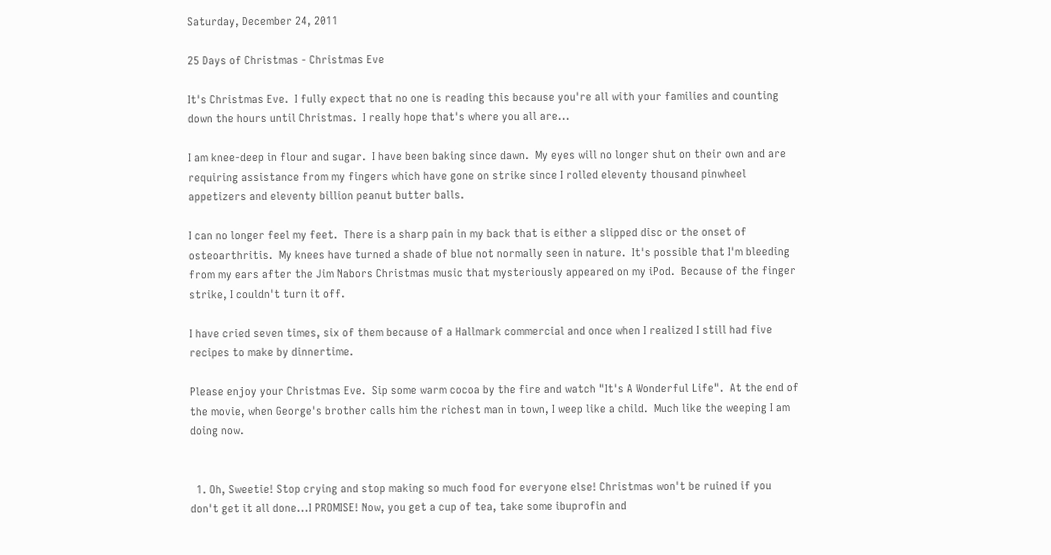Saturday, December 24, 2011

25 Days of Christmas - Christmas Eve

It's Christmas Eve.  I fully expect that no one is reading this because you're all with your families and counting down the hours until Christmas.  I really hope that's where you all are...

I am knee-deep in flour and sugar.  I have been baking since dawn.  My eyes will no longer shut on their own and are requiring assistance from my fingers which have gone on strike since I rolled eleventy thousand pinwheel appetizers and eleventy billion peanut butter balls.

I can no longer feel my feet.  There is a sharp pain in my back that is either a slipped disc or the onset of osteoarthritis.  My knees have turned a shade of blue not normally seen in nature.  It's possible that I'm bleeding from my ears after the Jim Nabors Christmas music that mysteriously appeared on my iPod.  Because of the finger strike, I couldn't turn it off.

I have cried seven times, six of them because of a Hallmark commercial and once when I realized I still had five recipes to make by dinnertime.

Please enjoy your Christmas Eve.  Sip some warm cocoa by the fire and watch "It's A Wonderful Life".  At the end of the movie, when George's brother calls him the richest man in town, I weep like a child.  Much like the weeping I am doing now.


  1. Oh, Sweetie! Stop crying and stop making so much food for everyone else! Christmas won't be ruined if you don't get it all done...I PROMISE! Now, you get a cup of tea, take some ibuprofin and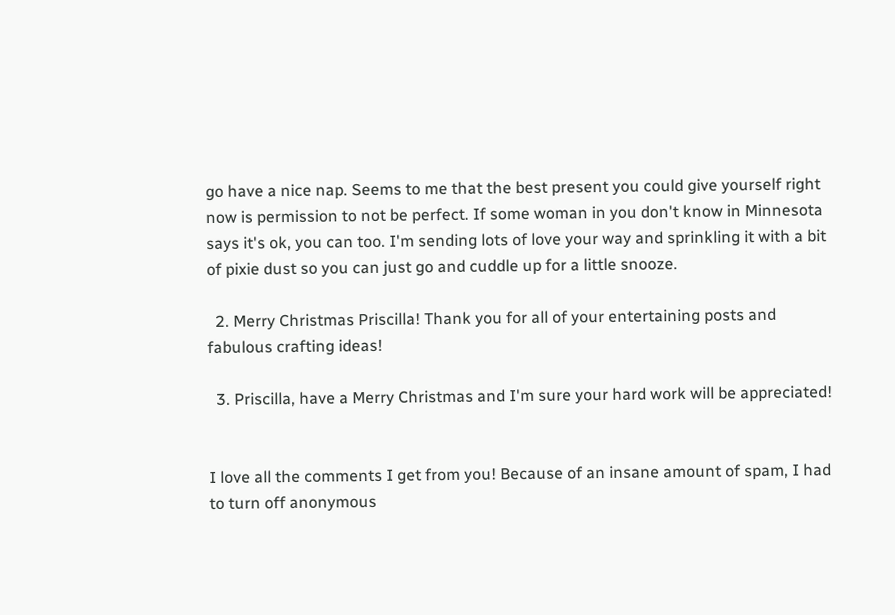go have a nice nap. Seems to me that the best present you could give yourself right now is permission to not be perfect. If some woman in you don't know in Minnesota says it's ok, you can too. I'm sending lots of love your way and sprinkling it with a bit of pixie dust so you can just go and cuddle up for a little snooze.

  2. Merry Christmas Priscilla! Thank you for all of your entertaining posts and fabulous crafting ideas!

  3. Priscilla, have a Merry Christmas and I'm sure your hard work will be appreciated!


I love all the comments I get from you! Because of an insane amount of spam, I had to turn off anonymous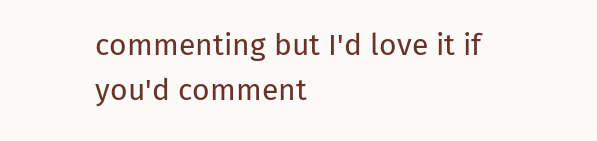commenting but I'd love it if you'd comment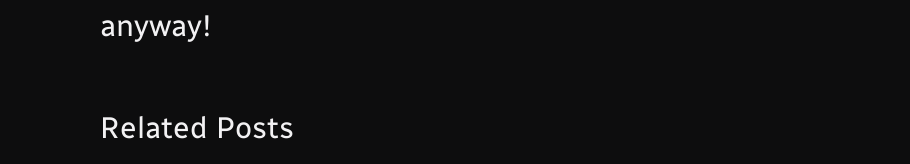anyway!

Related Posts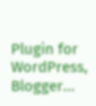Plugin for WordPress, Blogger...